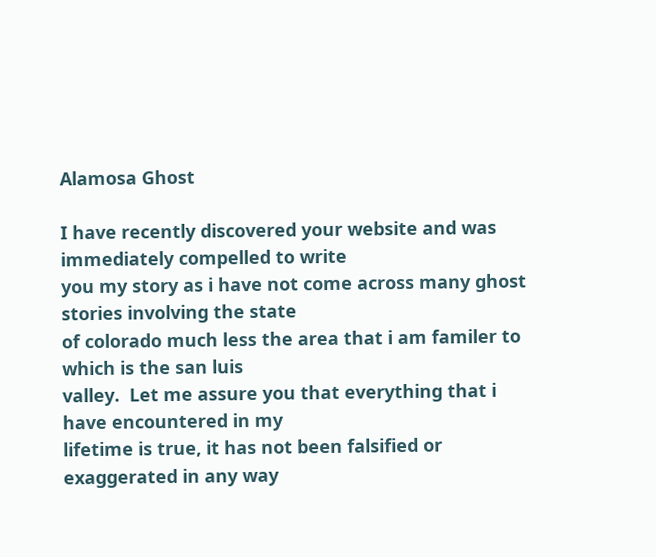Alamosa Ghost

I have recently discovered your website and was immediately compelled to write
you my story as i have not come across many ghost stories involving the state
of colorado much less the area that i am familer to which is the san luis
valley.  Let me assure you that everything that i have encountered in my
lifetime is true, it has not been falsified or exaggerated in any way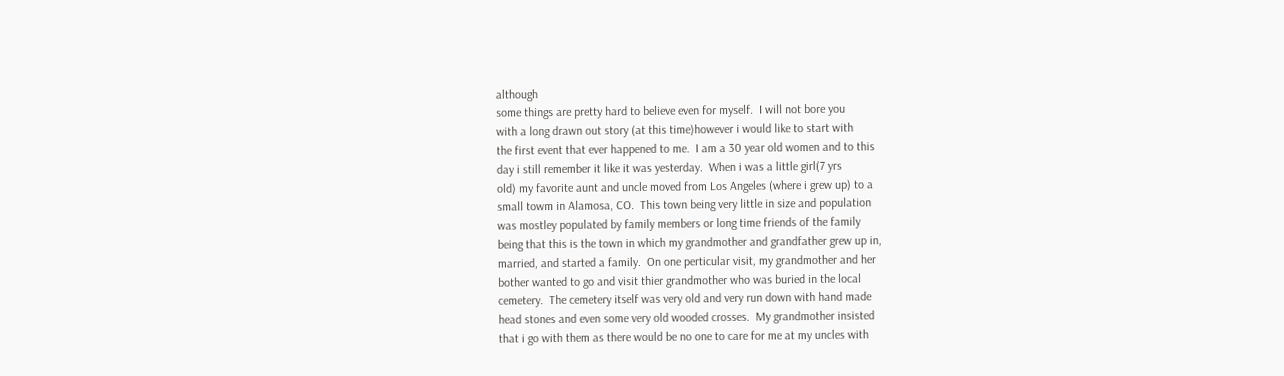although
some things are pretty hard to believe even for myself.  I will not bore you
with a long drawn out story (at this time)however i would like to start with
the first event that ever happened to me.  I am a 30 year old women and to this
day i still remember it like it was yesterday.  When i was a little girl(7 yrs
old) my favorite aunt and uncle moved from Los Angeles (where i grew up) to a
small towm in Alamosa, CO.  This town being very little in size and population
was mostley populated by family members or long time friends of the family
being that this is the town in which my grandmother and grandfather grew up in,
married, and started a family.  On one perticular visit, my grandmother and her
bother wanted to go and visit thier grandmother who was buried in the local
cemetery.  The cemetery itself was very old and very run down with hand made
head stones and even some very old wooded crosses.  My grandmother insisted
that i go with them as there would be no one to care for me at my uncles with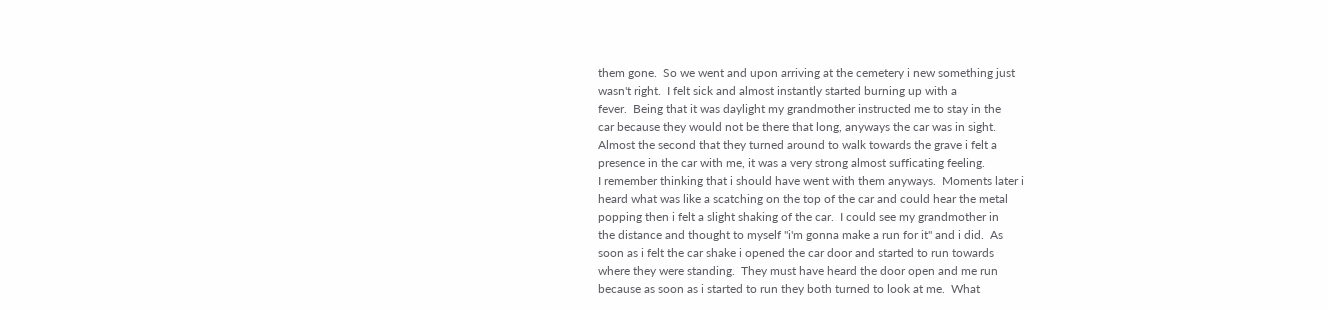them gone.  So we went and upon arriving at the cemetery i new something just
wasn't right.  I felt sick and almost instantly started burning up with a
fever.  Being that it was daylight my grandmother instructed me to stay in the
car because they would not be there that long, anyways the car was in sight.
Almost the second that they turned around to walk towards the grave i felt a
presence in the car with me, it was a very strong almost sufficating feeling.
I remember thinking that i should have went with them anyways.  Moments later i
heard what was like a scatching on the top of the car and could hear the metal
popping then i felt a slight shaking of the car.  I could see my grandmother in
the distance and thought to myself "i'm gonna make a run for it" and i did.  As
soon as i felt the car shake i opened the car door and started to run towards
where they were standing.  They must have heard the door open and me run
because as soon as i started to run they both turned to look at me.  What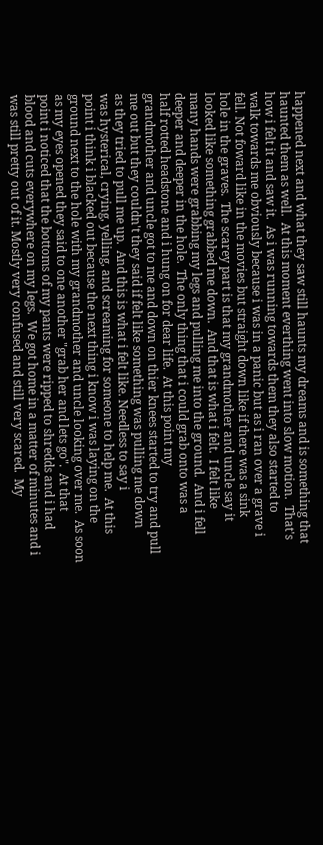happened next and what they saw still haunts my dreams and is something that
haunted them as well.  At this moment everthing went into slow motion.  That's
how i felt it and saw it.  As i was running towards them they also started to
walk towards me obviously because i was in a panic but as i ran over a grave i
fell. Not foward like in the movies but straight down like if there was a sink
hole in the graves.  The scarey part is that my grandmother and uncle say it
looked like something grabbed me down.  And that is what i felt.  I felt like
many hands were grabbing my legs and pulling me into the ground.  And i fell
deeper and deeper in the hole.  The only thing that i could grab onto was a
half rotted headstone and i hung on for dear life.  At this point my
grandmother and uncle got to me and down on thier knees started to try and pull
me out but they couldn't they said if felt like something was pulling me down
as they tried to pull me up.  And this is what i felt like. Needless to say i
was hysterical, crying, yelling, and screaming for someone to help me.  At this
point i think i blacked out because the next thing i know i was laying on the
ground next to the hole with my grandmother and uncle looking over me.  As soon
as my eyes opened they said to one another "grab her and lets go".  At that
point i noticed that the bottoms of my pants were ripped to shredds and i had
blood and cuts everywhere on my legs.  We got home in a matter of minutes and i
was still pretty out of it. Mostly very confused and still very scared.  My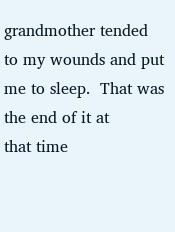grandmother tended to my wounds and put me to sleep.  That was the end of it at
that time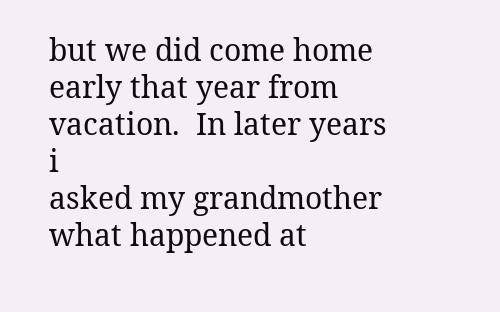but we did come home early that year from vacation.  In later years i
asked my grandmother what happened at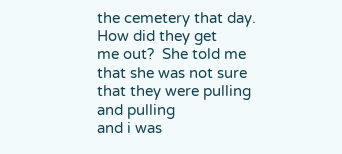the cemetery that day.  How did they get
me out?  She told me that she was not sure that they were pulling and pulling
and i was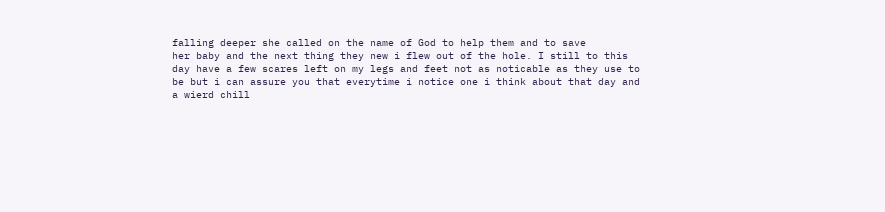falling deeper she called on the name of God to help them and to save
her baby and the next thing they new i flew out of the hole. I still to this
day have a few scares left on my legs and feet not as noticable as they use to
be but i can assure you that everytime i notice one i think about that day and
a wierd chill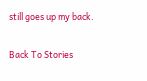still goes up my back.

Back To Stories